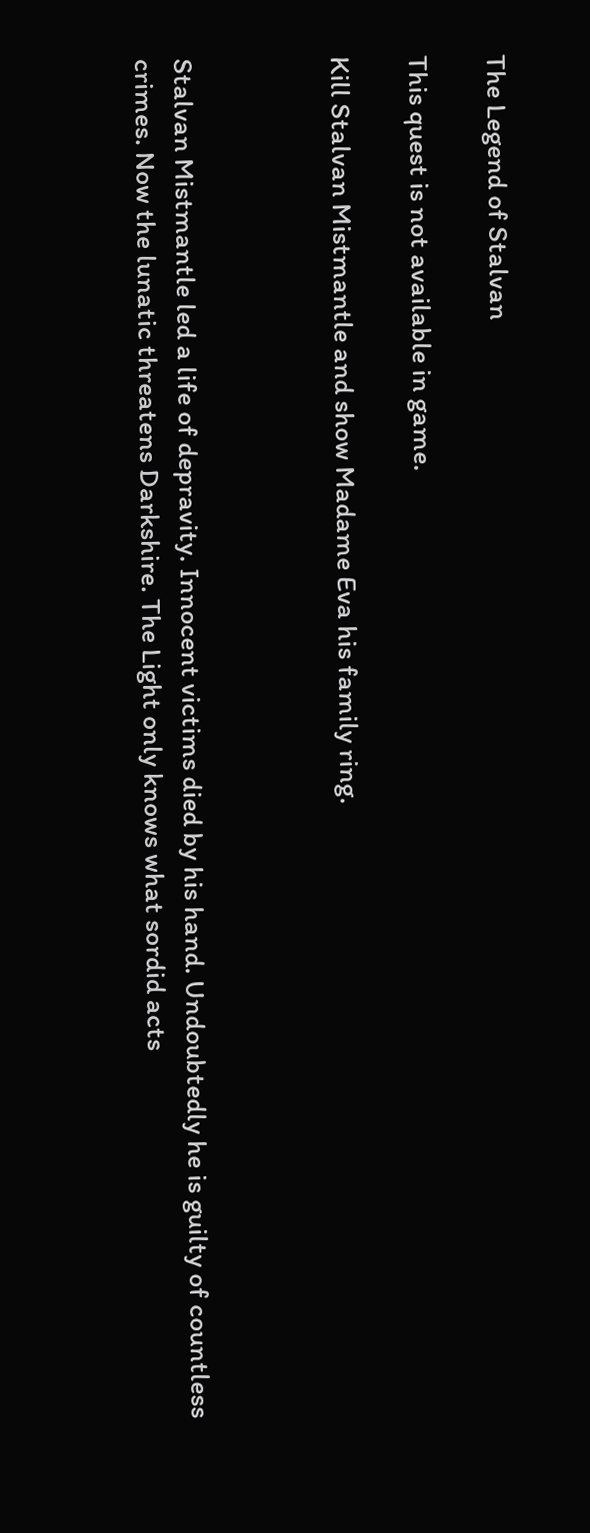The Legend of Stalvan

This quest is not available in game.

Kill Stalvan Mistmantle and show Madame Eva his family ring.



Stalvan Mistmantle led a life of depravity. Innocent victims died by his hand. Undoubtedly he is guilty of countless crimes. Now the lunatic threatens Darkshire. The Light only knows what sordid acts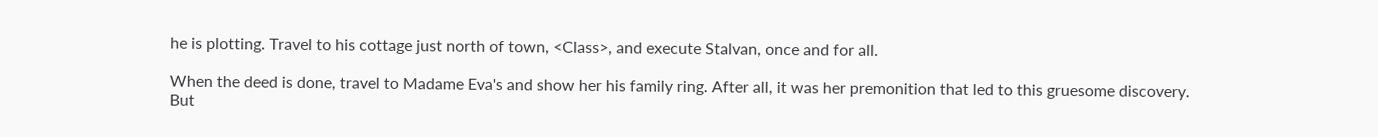he is plotting. Travel to his cottage just north of town, <Class>, and execute Stalvan, once and for all.

When the deed is done, travel to Madame Eva's and show her his family ring. After all, it was her premonition that led to this gruesome discovery. But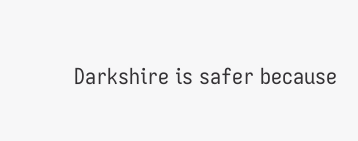Darkshire is safer because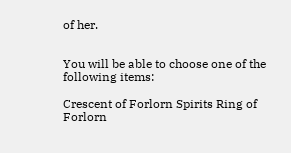of her.


You will be able to choose one of the following items:

Crescent of Forlorn Spirits Ring of Forlorn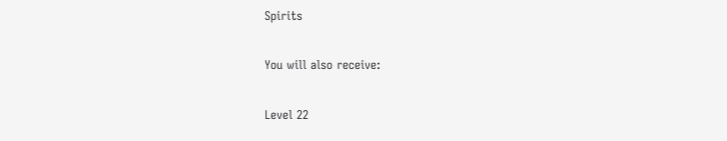Spirits

You will also receive:

Level 22